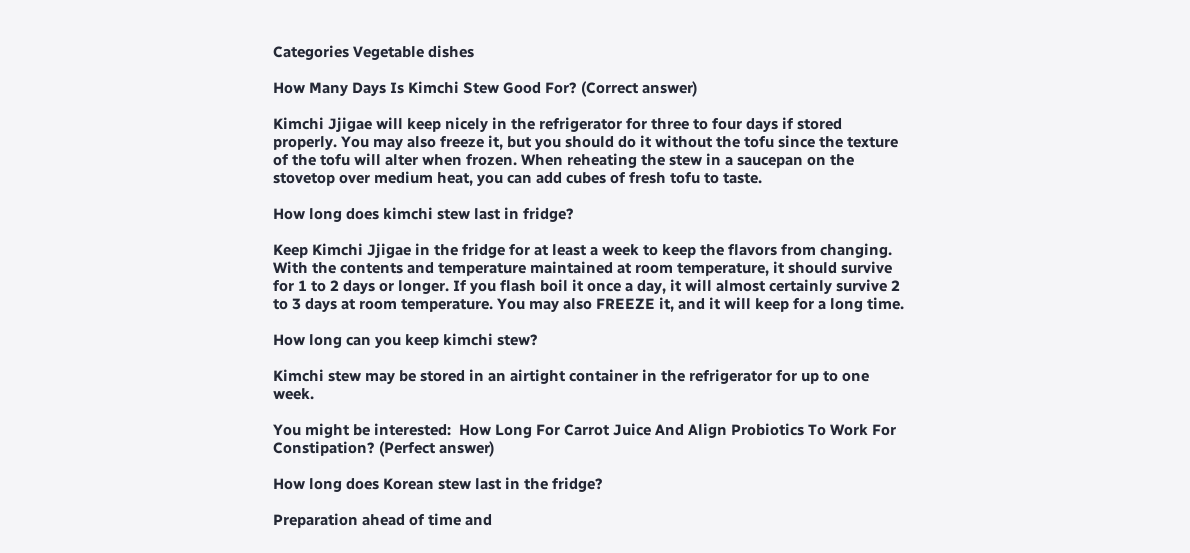Categories Vegetable dishes

How Many Days Is Kimchi Stew Good For? (Correct answer)

Kimchi Jjigae will keep nicely in the refrigerator for three to four days if stored properly. You may also freeze it, but you should do it without the tofu since the texture of the tofu will alter when frozen. When reheating the stew in a saucepan on the stovetop over medium heat, you can add cubes of fresh tofu to taste.

How long does kimchi stew last in fridge?

Keep Kimchi Jjigae in the fridge for at least a week to keep the flavors from changing. With the contents and temperature maintained at room temperature, it should survive for 1 to 2 days or longer. If you flash boil it once a day, it will almost certainly survive 2 to 3 days at room temperature. You may also FREEZE it, and it will keep for a long time.

How long can you keep kimchi stew?

Kimchi stew may be stored in an airtight container in the refrigerator for up to one week.

You might be interested:  How Long For Carrot Juice And Align Probiotics To Work For Constipation? (Perfect answer)

How long does Korean stew last in the fridge?

Preparation ahead of time and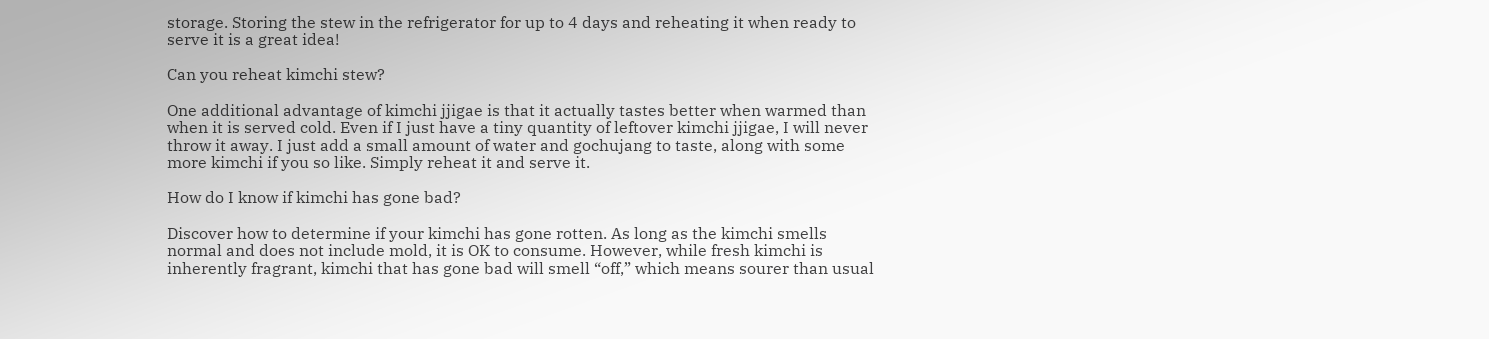storage. Storing the stew in the refrigerator for up to 4 days and reheating it when ready to serve it is a great idea!

Can you reheat kimchi stew?

One additional advantage of kimchi jjigae is that it actually tastes better when warmed than when it is served cold. Even if I just have a tiny quantity of leftover kimchi jjigae, I will never throw it away. I just add a small amount of water and gochujang to taste, along with some more kimchi if you so like. Simply reheat it and serve it.

How do I know if kimchi has gone bad?

Discover how to determine if your kimchi has gone rotten. As long as the kimchi smells normal and does not include mold, it is OK to consume. However, while fresh kimchi is inherently fragrant, kimchi that has gone bad will smell “off,” which means sourer than usual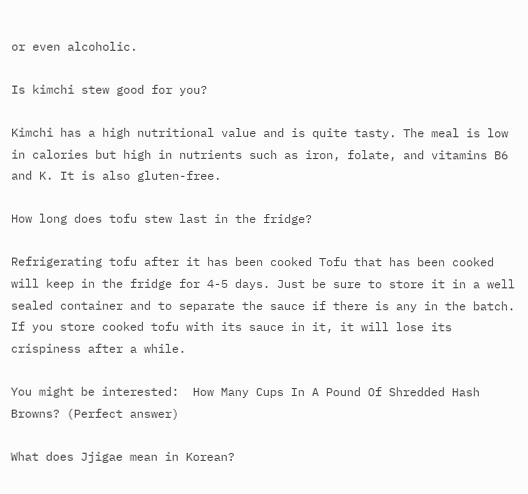or even alcoholic.

Is kimchi stew good for you?

Kimchi has a high nutritional value and is quite tasty. The meal is low in calories but high in nutrients such as iron, folate, and vitamins B6 and K. It is also gluten-free.

How long does tofu stew last in the fridge?

Refrigerating tofu after it has been cooked Tofu that has been cooked will keep in the fridge for 4-5 days. Just be sure to store it in a well sealed container and to separate the sauce if there is any in the batch. If you store cooked tofu with its sauce in it, it will lose its crispiness after a while.

You might be interested:  How Many Cups In A Pound Of Shredded Hash Browns? (Perfect answer)

What does Jjigae mean in Korean?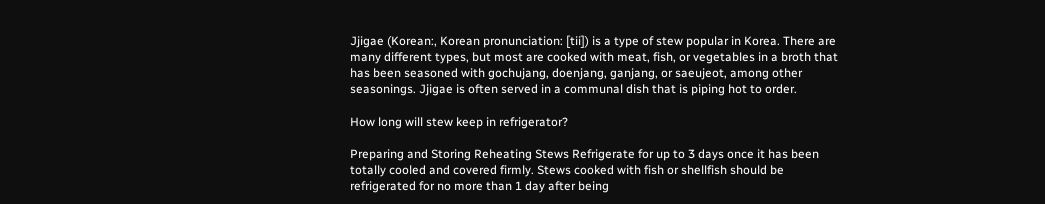Jjigae (Korean:, Korean pronunciation: [tii]) is a type of stew popular in Korea. There are many different types, but most are cooked with meat, fish, or vegetables in a broth that has been seasoned with gochujang, doenjang, ganjang, or saeujeot, among other seasonings. Jjigae is often served in a communal dish that is piping hot to order.

How long will stew keep in refrigerator?

Preparing and Storing Reheating Stews Refrigerate for up to 3 days once it has been totally cooled and covered firmly. Stews cooked with fish or shellfish should be refrigerated for no more than 1 day after being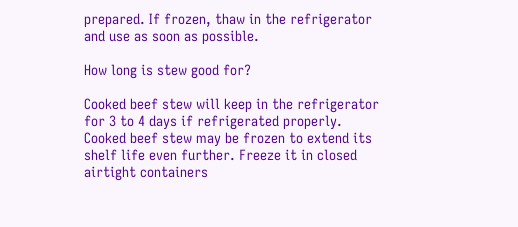prepared. If frozen, thaw in the refrigerator and use as soon as possible.

How long is stew good for?

Cooked beef stew will keep in the refrigerator for 3 to 4 days if refrigerated properly. Cooked beef stew may be frozen to extend its shelf life even further. Freeze it in closed airtight containers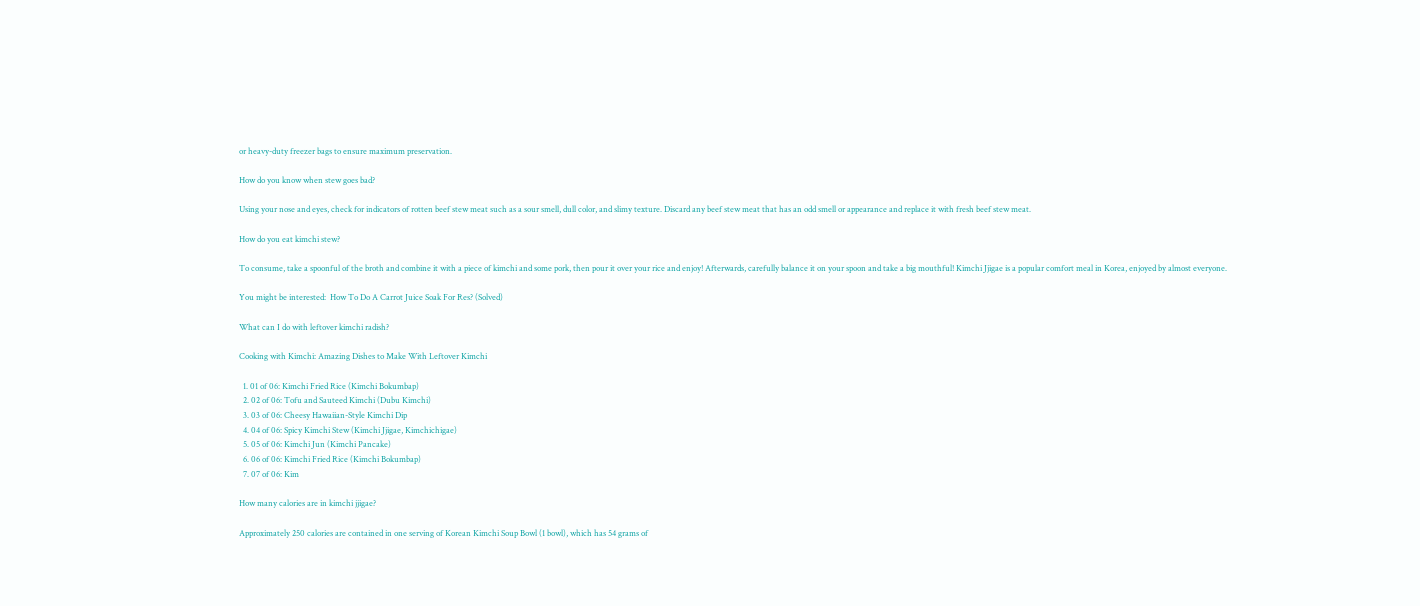or heavy-duty freezer bags to ensure maximum preservation.

How do you know when stew goes bad?

Using your nose and eyes, check for indicators of rotten beef stew meat such as a sour smell, dull color, and slimy texture. Discard any beef stew meat that has an odd smell or appearance and replace it with fresh beef stew meat.

How do you eat kimchi stew?

To consume, take a spoonful of the broth and combine it with a piece of kimchi and some pork, then pour it over your rice and enjoy! Afterwards, carefully balance it on your spoon and take a big mouthful! Kimchi Jjigae is a popular comfort meal in Korea, enjoyed by almost everyone.

You might be interested:  How To Do A Carrot Juice Soak For Res? (Solved)

What can I do with leftover kimchi radish?

Cooking with Kimchi: Amazing Dishes to Make With Leftover Kimchi

  1. 01 of 06: Kimchi Fried Rice (Kimchi Bokumbap)
  2. 02 of 06: Tofu and Sauteed Kimchi (Dubu Kimchi)
  3. 03 of 06: Cheesy Hawaiian-Style Kimchi Dip
  4. 04 of 06: Spicy Kimchi Stew (Kimchi Jjigae, Kimchichigae)
  5. 05 of 06: Kimchi Jun (Kimchi Pancake)
  6. 06 of 06: Kimchi Fried Rice (Kimchi Bokumbap)
  7. 07 of 06: Kim

How many calories are in kimchi jjigae?

Approximately 250 calories are contained in one serving of Korean Kimchi Soup Bowl (1 bowl), which has 54 grams of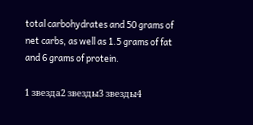total carbohydrates and 50 grams of net carbs, as well as 1.5 grams of fat and 6 grams of protein.

1 звезда2 звезды3 звезды4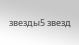звезды5 звезд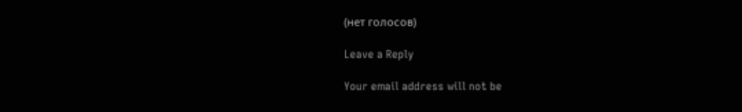(нет голосов)

Leave a Reply

Your email address will not be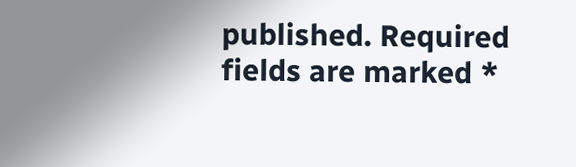published. Required fields are marked *